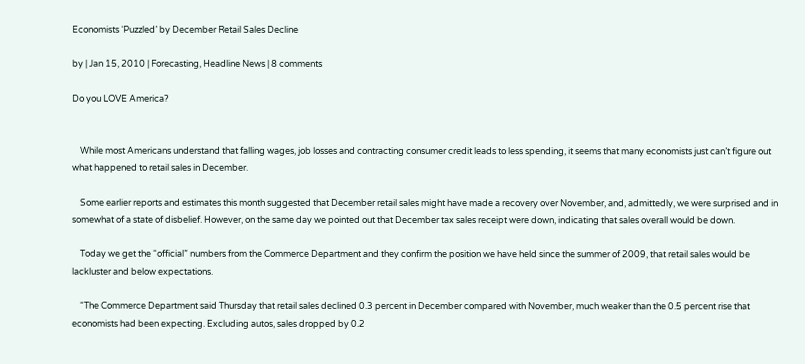Economists ‘Puzzled’ by December Retail Sales Decline

by | Jan 15, 2010 | Forecasting, Headline News | 8 comments

Do you LOVE America?


    While most Americans understand that falling wages, job losses and contracting consumer credit leads to less spending, it seems that many economists just can’t figure out what happened to retail sales in December.

    Some earlier reports and estimates this month suggested that December retail sales might have made a recovery over November, and, admittedly, we were surprised and in somewhat of a state of disbelief. However, on the same day we pointed out that December tax sales receipt were down, indicating that sales overall would be down.

    Today we get the “official” numbers from the Commerce Department and they confirm the position we have held since the summer of 2009, that retail sales would be lackluster and below expectations.

    “The Commerce Department said Thursday that retail sales declined 0.3 percent in December compared with November, much weaker than the 0.5 percent rise that economists had been expecting. Excluding autos, sales dropped by 0.2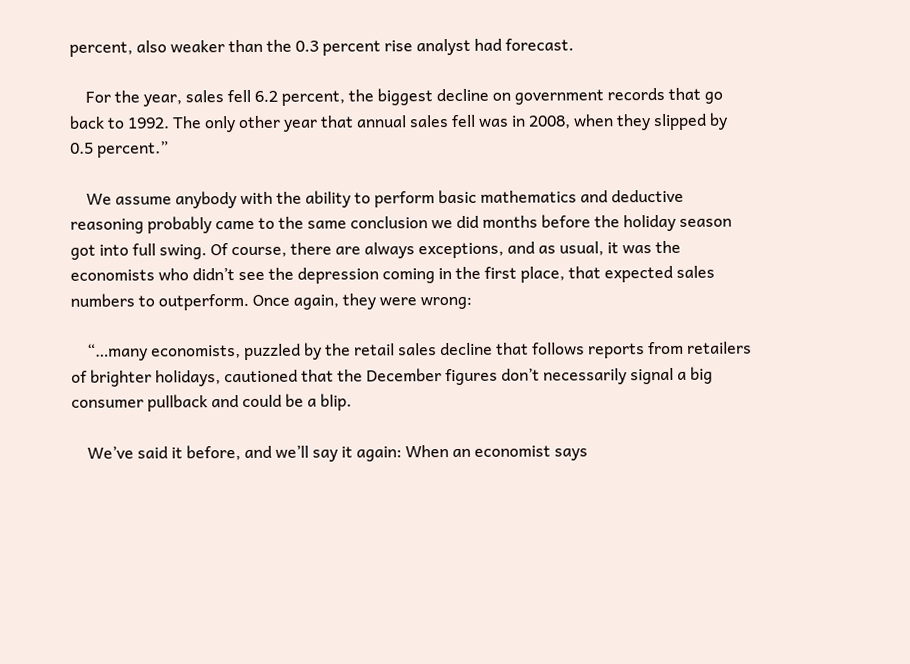percent, also weaker than the 0.3 percent rise analyst had forecast.

    For the year, sales fell 6.2 percent, the biggest decline on government records that go back to 1992. The only other year that annual sales fell was in 2008, when they slipped by 0.5 percent.”

    We assume anybody with the ability to perform basic mathematics and deductive reasoning probably came to the same conclusion we did months before the holiday season got into full swing. Of course, there are always exceptions, and as usual, it was the economists who didn’t see the depression coming in the first place, that expected sales numbers to outperform. Once again, they were wrong:

    “…many economists, puzzled by the retail sales decline that follows reports from retailers of brighter holidays, cautioned that the December figures don’t necessarily signal a big consumer pullback and could be a blip.

    We’ve said it before, and we’ll say it again: When an economist says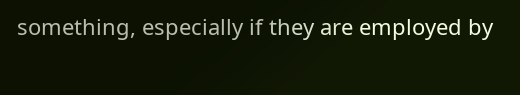something, especially if they are employed by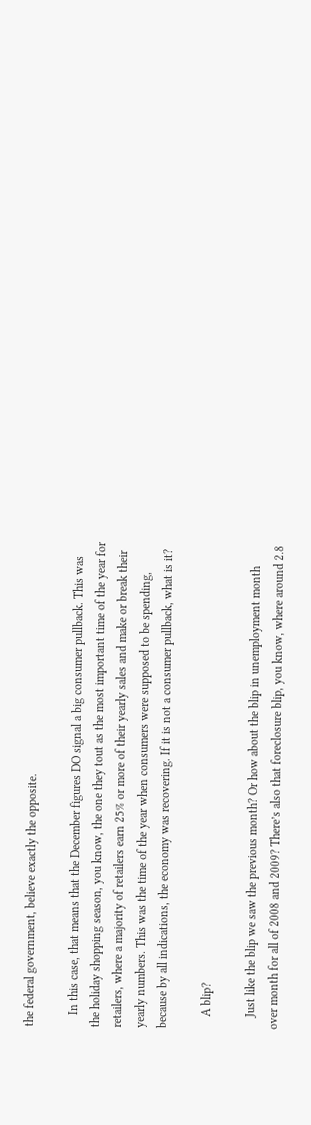the federal government, believe exactly the opposite.

    In this case, that means that the December figures DO signal a big consumer pullback. This was the holiday shopping season, you know, the one they tout as the most important time of the year for retailers, where a majority of retailers earn 25% or more of their yearly sales and make or break their yearly numbers. This was the time of the year when consumers were supposed to be spending, because by all indications, the economy was recovering. If it is not a consumer pullback, what is it?

    A blip?

    Just like the blip we saw the previous month? Or how about the blip in unemployment month over month for all of 2008 and 2009? There’s also that foreclosure blip, you know, where around 2.8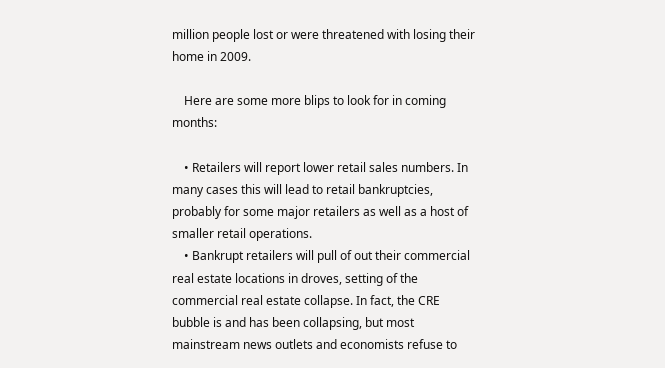million people lost or were threatened with losing their home in 2009.

    Here are some more blips to look for in coming months:

    • Retailers will report lower retail sales numbers. In many cases this will lead to retail bankruptcies, probably for some major retailers as well as a host of smaller retail operations.
    • Bankrupt retailers will pull of out their commercial real estate locations in droves, setting of the commercial real estate collapse. In fact, the CRE bubble is and has been collapsing, but most mainstream news outlets and economists refuse to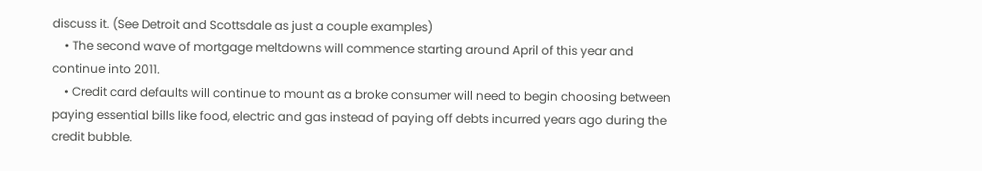discuss it. (See Detroit and Scottsdale as just a couple examples)
    • The second wave of mortgage meltdowns will commence starting around April of this year and continue into 2011.
    • Credit card defaults will continue to mount as a broke consumer will need to begin choosing between paying essential bills like food, electric and gas instead of paying off debts incurred years ago during the credit bubble.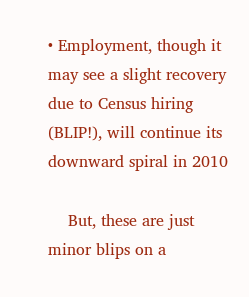• Employment, though it may see a slight recovery due to Census hiring (BLIP!), will continue its downward spiral in 2010

    But, these are just minor blips on a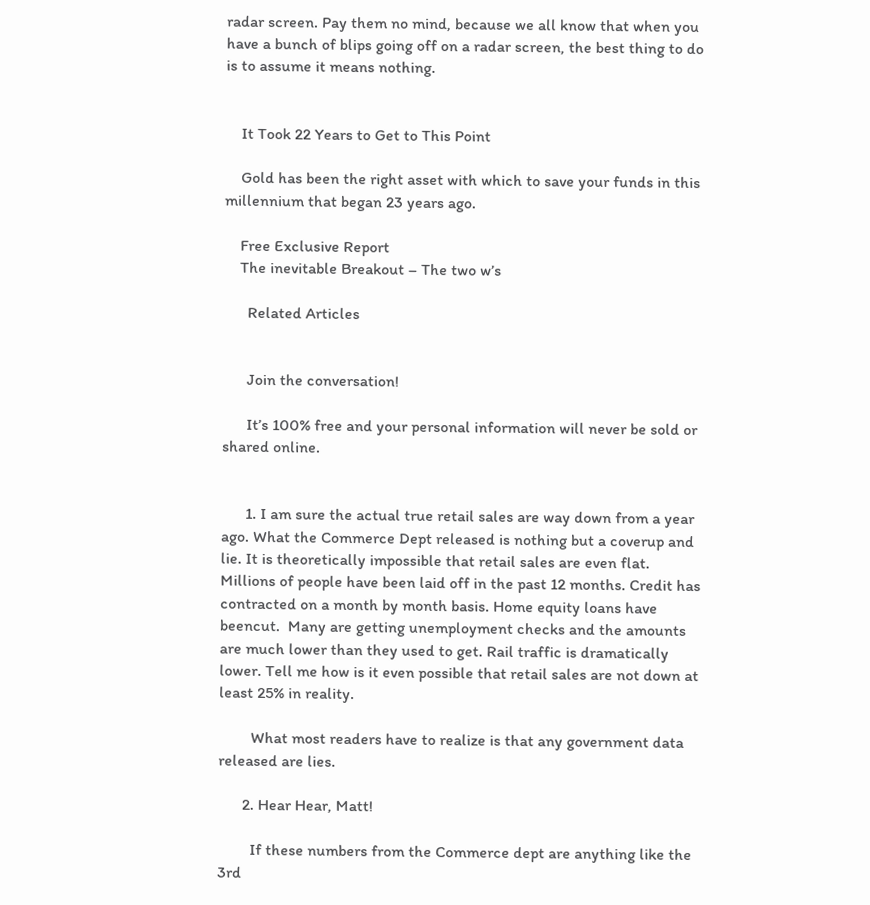radar screen. Pay them no mind, because we all know that when you have a bunch of blips going off on a radar screen, the best thing to do is to assume it means nothing.


    It Took 22 Years to Get to This Point

    Gold has been the right asset with which to save your funds in this millennium that began 23 years ago.

    Free Exclusive Report
    The inevitable Breakout – The two w’s

      Related Articles


      Join the conversation!

      It’s 100% free and your personal information will never be sold or shared online.


      1. I am sure the actual true retail sales are way down from a year ago. What the Commerce Dept released is nothing but a coverup and lie. It is theoretically impossible that retail sales are even flat. Millions of people have been laid off in the past 12 months. Credit has contracted on a month by month basis. Home equity loans have beencut.  Many are getting unemployment checks and the amounts are much lower than they used to get. Rail traffic is dramatically lower. Tell me how is it even possible that retail sales are not down at least 25% in reality.

        What most readers have to realize is that any government data released are lies.

      2. Hear Hear, Matt!

        If these numbers from the Commerce dept are anything like the 3rd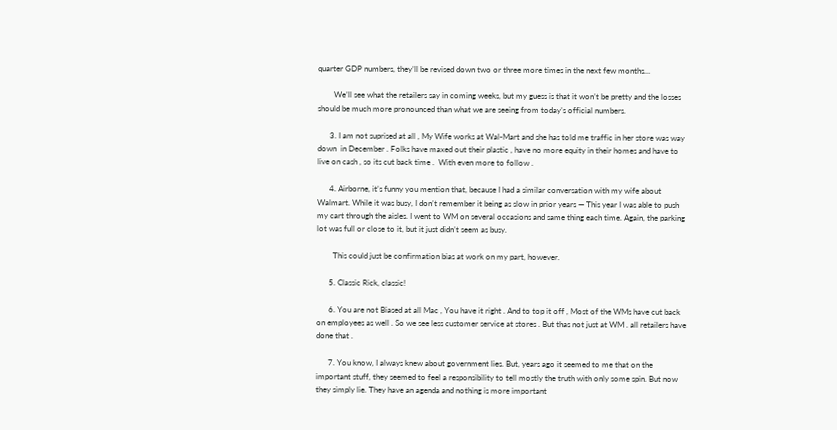quarter GDP numbers, they’ll be revised down two or three more times in the next few months…

        We’ll see what the retailers say in coming weeks, but my guess is that it won’t be pretty and the losses should be much more pronounced than what we are seeing from today’s official numbers.

      3. I am not suprised at all , My Wife works at Wal-Mart and she has told me traffic in her store was way down  in December . Folks have maxed out their plastic , have no more equity in their homes and have to live on cash , so its cut back time .  With even more to follow .

      4. Airborne, it’s funny you mention that, because I had a similar conversation with my wife about Walmart. While it was busy, I don’t remember it being as slow in prior years — This year I was able to push my cart through the aisles. I went to WM on several occasions and same thing each time. Again, the parking lot was full or close to it, but it just didn’t seem as busy.

        This could just be confirmation bias at work on my part, however.

      5. Classic Rick, classic!

      6. You are not Biased at all Mac , You have it right . And to top it off , Most of the WMs have cut back on employees as well . So we see less customer service at stores . But thas not just at WM . all retailers have done that .

      7. You know, I always knew about government lies. But, years ago it seemed to me that on the important stuff, they seemed to feel a responsibility to tell mostly the truth with only some spin. But now they simply lie. They have an agenda and nothing is more important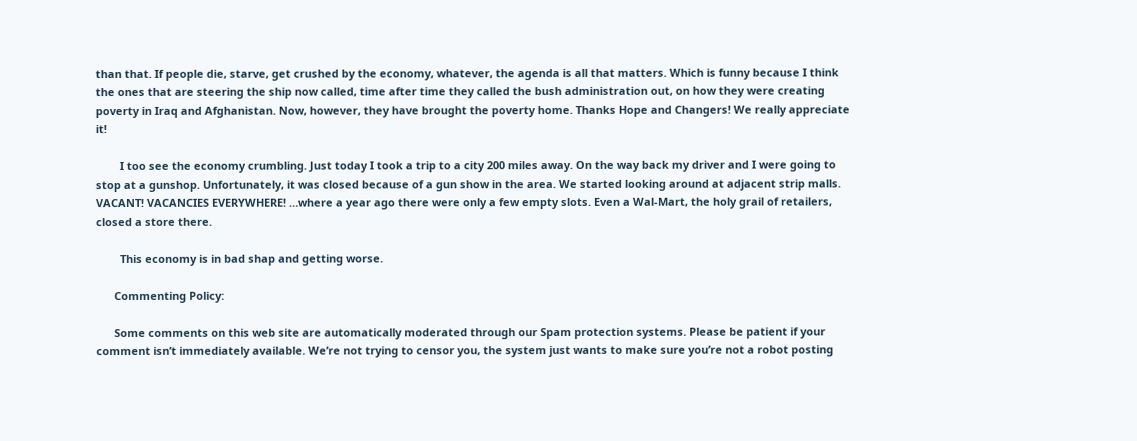than that. If people die, starve, get crushed by the economy, whatever, the agenda is all that matters. Which is funny because I think the ones that are steering the ship now called, time after time they called the bush administration out, on how they were creating poverty in Iraq and Afghanistan. Now, however, they have brought the poverty home. Thanks Hope and Changers! We really appreciate it!

        I too see the economy crumbling. Just today I took a trip to a city 200 miles away. On the way back my driver and I were going to stop at a gunshop. Unfortunately, it was closed because of a gun show in the area. We started looking around at adjacent strip malls. VACANT! VACANCIES EVERYWHERE! …where a year ago there were only a few empty slots. Even a Wal-Mart, the holy grail of retailers, closed a store there.

        This economy is in bad shap and getting worse.

      Commenting Policy:

      Some comments on this web site are automatically moderated through our Spam protection systems. Please be patient if your comment isn’t immediately available. We’re not trying to censor you, the system just wants to make sure you’re not a robot posting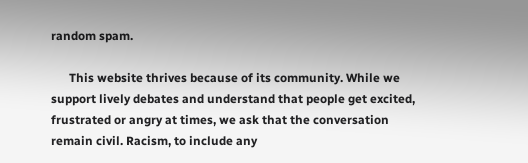random spam.

      This website thrives because of its community. While we support lively debates and understand that people get excited, frustrated or angry at times, we ask that the conversation remain civil. Racism, to include any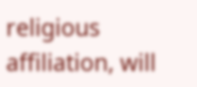religious affiliation, will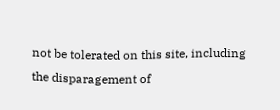not be tolerated on this site, including the disparagement of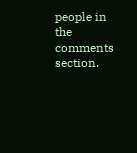people in the comments section.